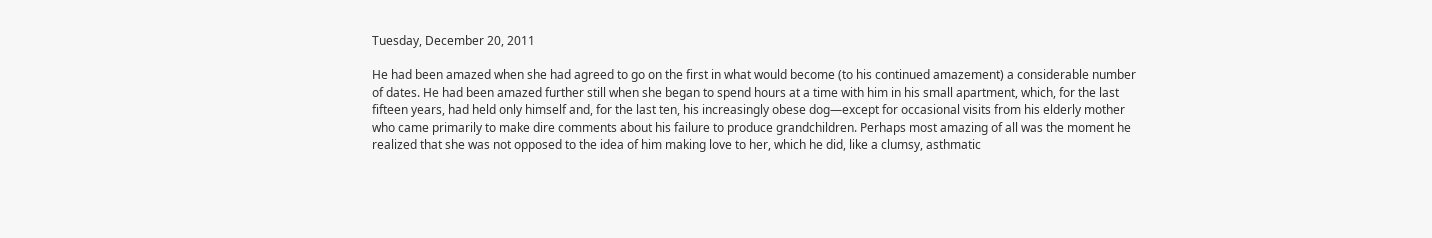Tuesday, December 20, 2011

He had been amazed when she had agreed to go on the first in what would become (to his continued amazement) a considerable number of dates. He had been amazed further still when she began to spend hours at a time with him in his small apartment, which, for the last fifteen years, had held only himself and, for the last ten, his increasingly obese dog—except for occasional visits from his elderly mother who came primarily to make dire comments about his failure to produce grandchildren. Perhaps most amazing of all was the moment he realized that she was not opposed to the idea of him making love to her, which he did, like a clumsy, asthmatic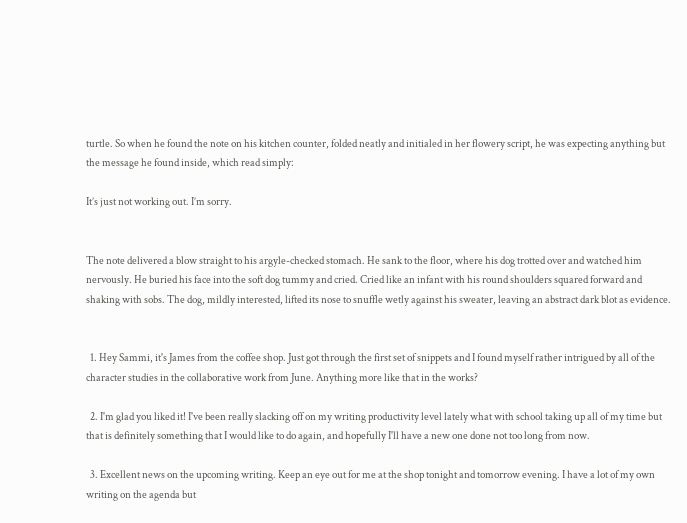turtle. So when he found the note on his kitchen counter, folded neatly and initialed in her flowery script, he was expecting anything but the message he found inside, which read simply:

It’s just not working out. I’m sorry.


The note delivered a blow straight to his argyle-checked stomach. He sank to the floor, where his dog trotted over and watched him nervously. He buried his face into the soft dog tummy and cried. Cried like an infant with his round shoulders squared forward and shaking with sobs. The dog, mildly interested, lifted its nose to snuffle wetly against his sweater, leaving an abstract dark blot as evidence.


  1. Hey Sammi, it's James from the coffee shop. Just got through the first set of snippets and I found myself rather intrigued by all of the character studies in the collaborative work from June. Anything more like that in the works?

  2. I'm glad you liked it! I've been really slacking off on my writing productivity level lately what with school taking up all of my time but that is definitely something that I would like to do again, and hopefully I'll have a new one done not too long from now.

  3. Excellent news on the upcoming writing. Keep an eye out for me at the shop tonight and tomorrow evening. I have a lot of my own writing on the agenda but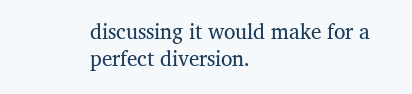discussing it would make for a perfect diversion.